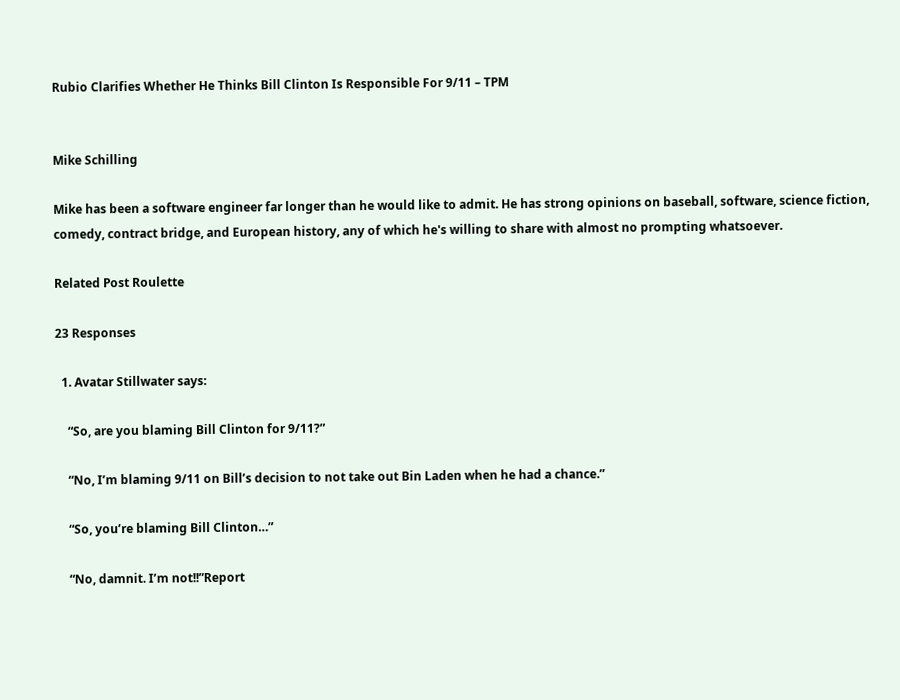Rubio Clarifies Whether He Thinks Bill Clinton Is Responsible For 9/11 – TPM


Mike Schilling

Mike has been a software engineer far longer than he would like to admit. He has strong opinions on baseball, software, science fiction, comedy, contract bridge, and European history, any of which he's willing to share with almost no prompting whatsoever.

Related Post Roulette

23 Responses

  1. Avatar Stillwater says:

    “So, are you blaming Bill Clinton for 9/11?”

    “No, I’m blaming 9/11 on Bill’s decision to not take out Bin Laden when he had a chance.”

    “So, you’re blaming Bill Clinton…”

    “No, damnit. I’m not!!”Report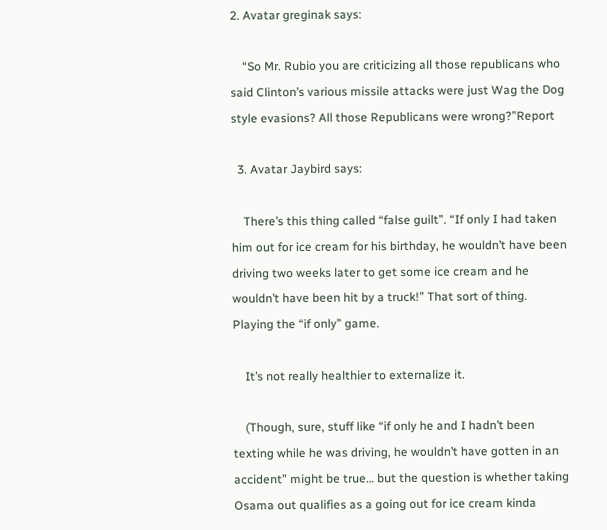2. Avatar greginak says:

    “So Mr. Rubio you are criticizing all those republicans who said Clinton’s various missile attacks were just Wag the Dog style evasions? All those Republicans were wrong?”Report

  3. Avatar Jaybird says:

    There’s this thing called “false guilt”. “If only I had taken him out for ice cream for his birthday, he wouldn’t have been driving two weeks later to get some ice cream and he wouldn’t have been hit by a truck!” That sort of thing. Playing the “if only” game.

    It’s not really healthier to externalize it.

    (Though, sure, stuff like “if only he and I hadn’t been texting while he was driving, he wouldn’t have gotten in an accident” might be true… but the question is whether taking Osama out qualifies as a going out for ice cream kinda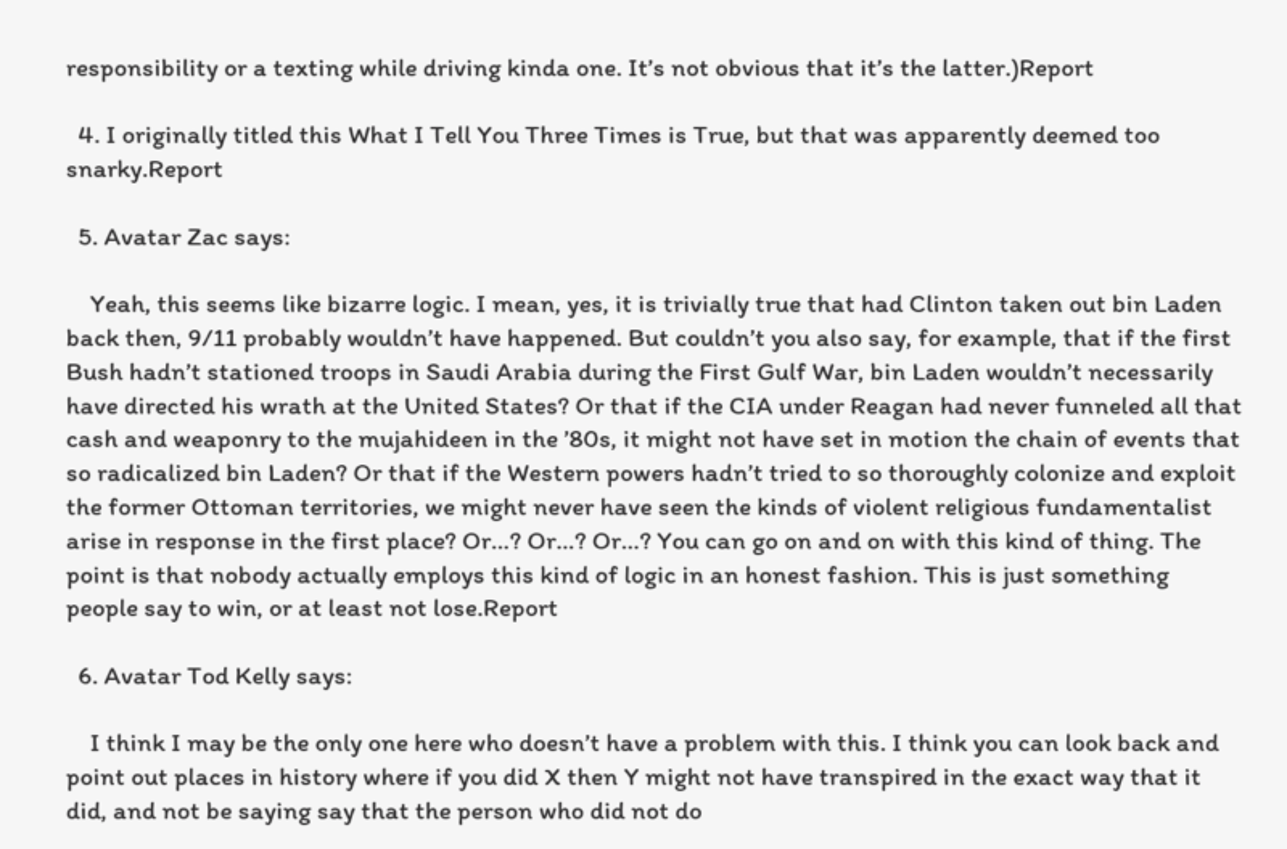responsibility or a texting while driving kinda one. It’s not obvious that it’s the latter.)Report

  4. I originally titled this What I Tell You Three Times is True, but that was apparently deemed too snarky.Report

  5. Avatar Zac says:

    Yeah, this seems like bizarre logic. I mean, yes, it is trivially true that had Clinton taken out bin Laden back then, 9/11 probably wouldn’t have happened. But couldn’t you also say, for example, that if the first Bush hadn’t stationed troops in Saudi Arabia during the First Gulf War, bin Laden wouldn’t necessarily have directed his wrath at the United States? Or that if the CIA under Reagan had never funneled all that cash and weaponry to the mujahideen in the ’80s, it might not have set in motion the chain of events that so radicalized bin Laden? Or that if the Western powers hadn’t tried to so thoroughly colonize and exploit the former Ottoman territories, we might never have seen the kinds of violent religious fundamentalist arise in response in the first place? Or…? Or…? Or…? You can go on and on with this kind of thing. The point is that nobody actually employs this kind of logic in an honest fashion. This is just something people say to win, or at least not lose.Report

  6. Avatar Tod Kelly says:

    I think I may be the only one here who doesn’t have a problem with this. I think you can look back and point out places in history where if you did X then Y might not have transpired in the exact way that it did, and not be saying say that the person who did not do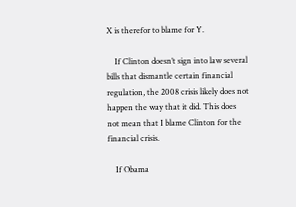X is therefor to blame for Y.

    If Clinton doesn’t sign into law several bills that dismantle certain financial regulation, the 2008 crisis likely does not happen the way that it did. This does not mean that I blame Clinton for the financial crisis.

    If Obama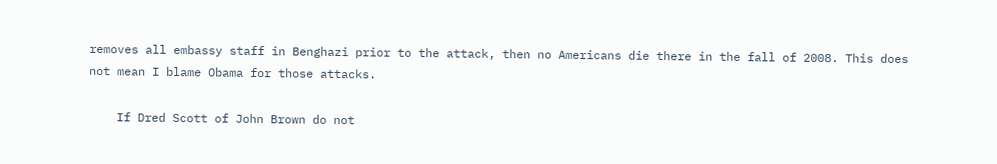removes all embassy staff in Benghazi prior to the attack, then no Americans die there in the fall of 2008. This does not mean I blame Obama for those attacks.

    If Dred Scott of John Brown do not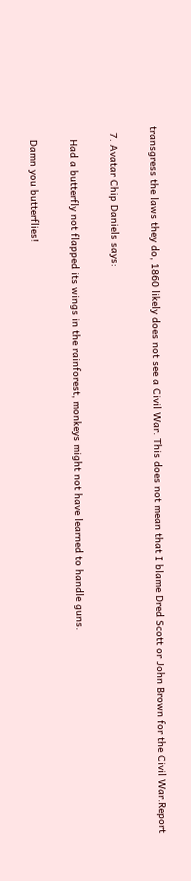transgress the laws they do, 1860 likely does not see a Civil War. This does not mean that I blame Dred Scott or John Brown for the Civil War.Report

  7. Avatar Chip Daniels says:

    Had a butterfly not flapped its wings in the rainforest, monkeys might not have learned to handle guns.

    Damn you butterflies!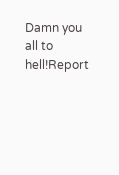Damn you all to hell!Report